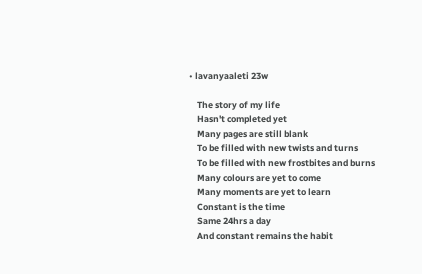• lavanyaaleti 23w

    The story of my life
    Hasn't completed yet
    Many pages are still blank
    To be filled with new twists and turns
    To be filled with new frostbites and burns
    Many colours are yet to come
    Many moments are yet to learn
    Constant is the time
    Same 24hrs a day
    And constant remains the habit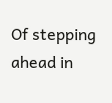Of stepping ahead in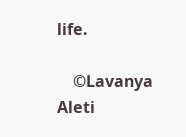life.

    ©Lavanya Aleti